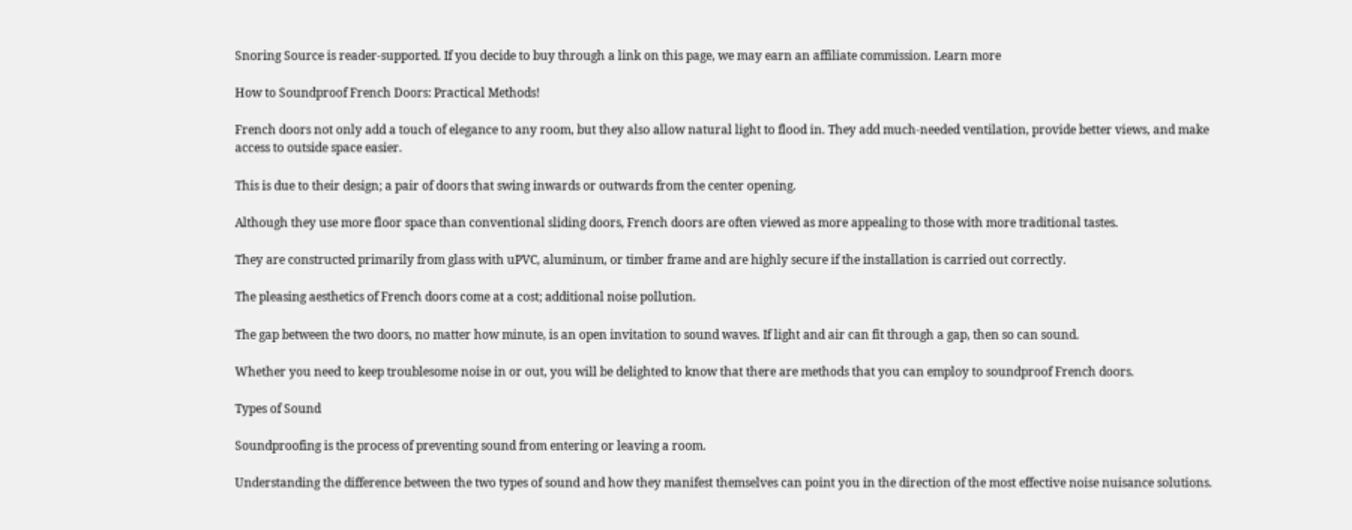Snoring Source is reader-supported. If you decide to buy through a link on this page, we may earn an affiliate commission. Learn more

How to Soundproof French Doors: Practical Methods!

French doors not only add a touch of elegance to any room, but they also allow natural light to flood in. They add much-needed ventilation, provide better views, and make access to outside space easier.

This is due to their design; a pair of doors that swing inwards or outwards from the center opening.

Although they use more floor space than conventional sliding doors, French doors are often viewed as more appealing to those with more traditional tastes.

They are constructed primarily from glass with uPVC, aluminum, or timber frame and are highly secure if the installation is carried out correctly.

The pleasing aesthetics of French doors come at a cost; additional noise pollution.

The gap between the two doors, no matter how minute, is an open invitation to sound waves. If light and air can fit through a gap, then so can sound.

Whether you need to keep troublesome noise in or out, you will be delighted to know that there are methods that you can employ to soundproof French doors.

Types of Sound

Soundproofing is the process of preventing sound from entering or leaving a room.

Understanding the difference between the two types of sound and how they manifest themselves can point you in the direction of the most effective noise nuisance solutions.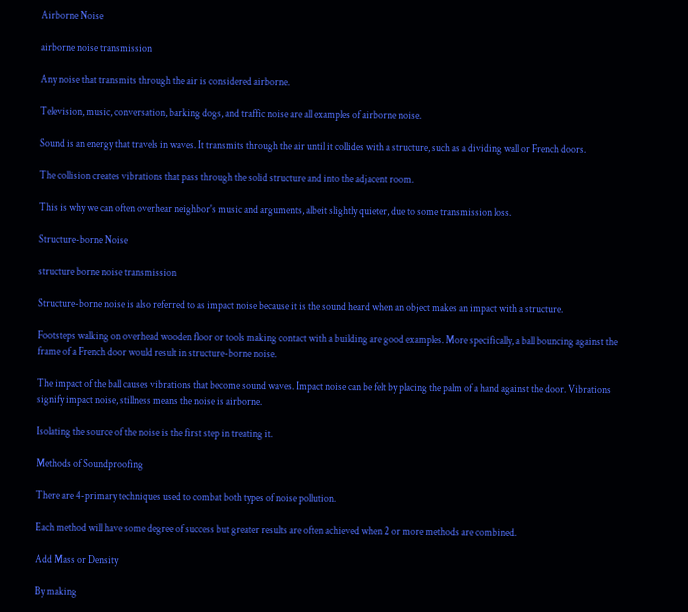Airborne Noise

airborne noise transmission

Any noise that transmits through the air is considered airborne.

Television, music, conversation, barking dogs, and traffic noise are all examples of airborne noise.

Sound is an energy that travels in waves. It transmits through the air until it collides with a structure, such as a dividing wall or French doors.

The collision creates vibrations that pass through the solid structure and into the adjacent room.

This is why we can often overhear neighbor's music and arguments, albeit slightly quieter, due to some transmission loss.

Structure-borne Noise

structure borne noise transmission

Structure-borne noise is also referred to as impact noise because it is the sound heard when an object makes an impact with a structure.

Footsteps walking on overhead wooden floor or tools making contact with a building are good examples. More specifically, a ball bouncing against the frame of a French door would result in structure-borne noise.

The impact of the ball causes vibrations that become sound waves. Impact noise can be felt by placing the palm of a hand against the door. Vibrations signify impact noise, stillness means the noise is airborne.

Isolating the source of the noise is the first step in treating it.

Methods of Soundproofing

There are 4-primary techniques used to combat both types of noise pollution.

Each method will have some degree of success but greater results are often achieved when 2 or more methods are combined.

Add Mass or Density

By making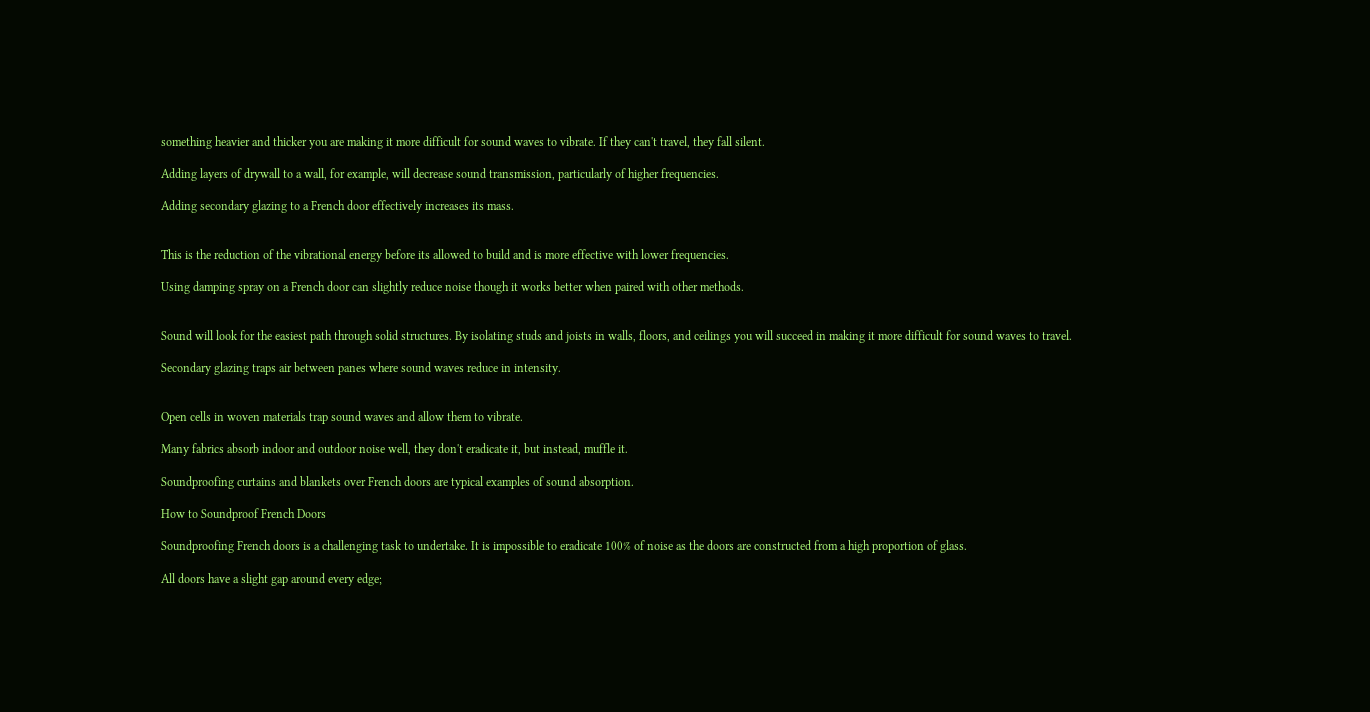something heavier and thicker you are making it more difficult for sound waves to vibrate. If they can't travel, they fall silent.

Adding layers of drywall to a wall, for example, will decrease sound transmission, particularly of higher frequencies.

Adding secondary glazing to a French door effectively increases its mass.


This is the reduction of the vibrational energy before its allowed to build and is more effective with lower frequencies.

Using damping spray on a French door can slightly reduce noise though it works better when paired with other methods.


Sound will look for the easiest path through solid structures. By isolating studs and joists in walls, floors, and ceilings you will succeed in making it more difficult for sound waves to travel.

Secondary glazing traps air between panes where sound waves reduce in intensity.


Open cells in woven materials trap sound waves and allow them to vibrate.

Many fabrics absorb indoor and outdoor noise well, they don't eradicate it, but instead, muffle it.

Soundproofing curtains and blankets over French doors are typical examples of sound absorption.

How to Soundproof French Doors

Soundproofing French doors is a challenging task to undertake. It is impossible to eradicate 100% of noise as the doors are constructed from a high proportion of glass.

All doors have a slight gap around every edge;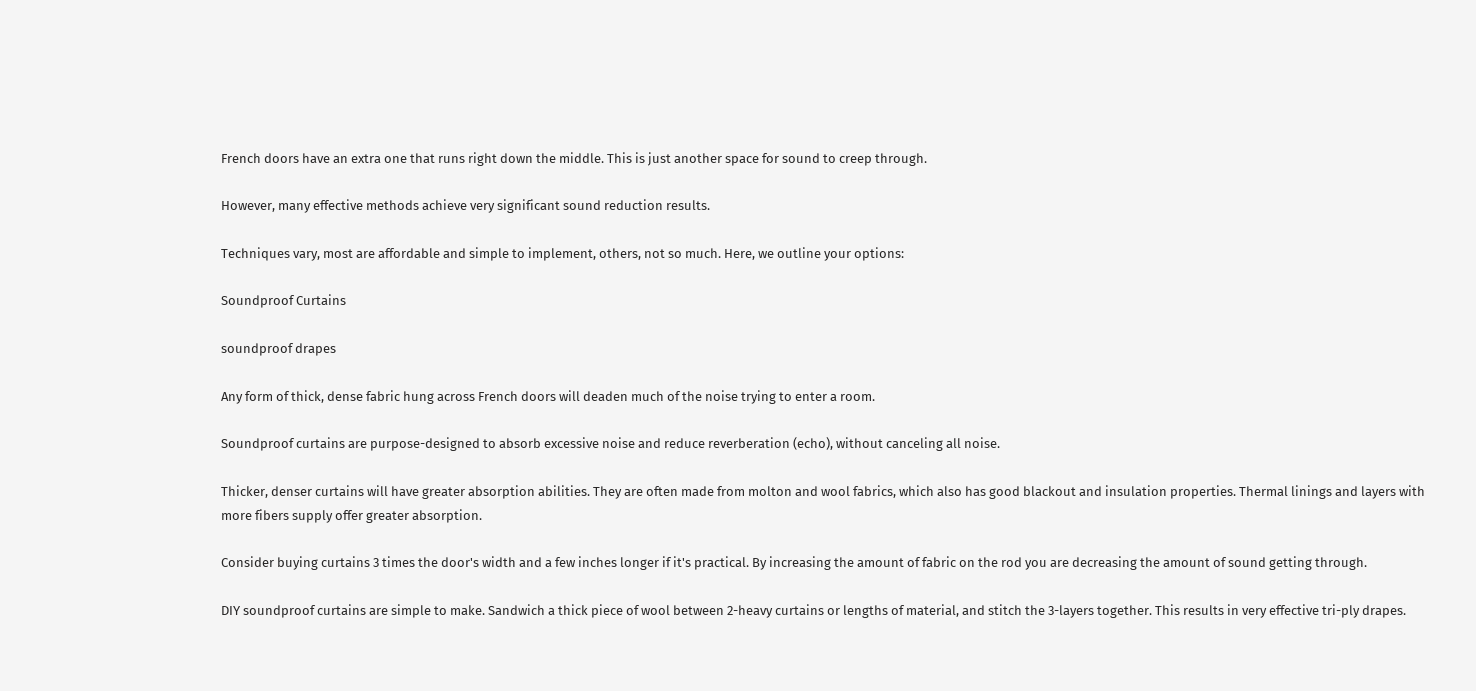French doors have an extra one that runs right down the middle. This is just another space for sound to creep through.

However, many effective methods achieve very significant sound reduction results.

Techniques vary, most are affordable and simple to implement, others, not so much. Here, we outline your options:

Soundproof Curtains

soundproof drapes

Any form of thick, dense fabric hung across French doors will deaden much of the noise trying to enter a room.

Soundproof curtains are purpose-designed to absorb excessive noise and reduce reverberation (echo), without canceling all noise.

Thicker, denser curtains will have greater absorption abilities. They are often made from molton and wool fabrics, which also has good blackout and insulation properties. Thermal linings and layers with more fibers supply offer greater absorption.

Consider buying curtains 3 times the door's width and a few inches longer if it's practical. By increasing the amount of fabric on the rod you are decreasing the amount of sound getting through.

DIY soundproof curtains are simple to make. Sandwich a thick piece of wool between 2-heavy curtains or lengths of material, and stitch the 3-layers together. This results in very effective tri-ply drapes.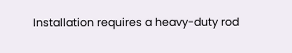Installation requires a heavy-duty rod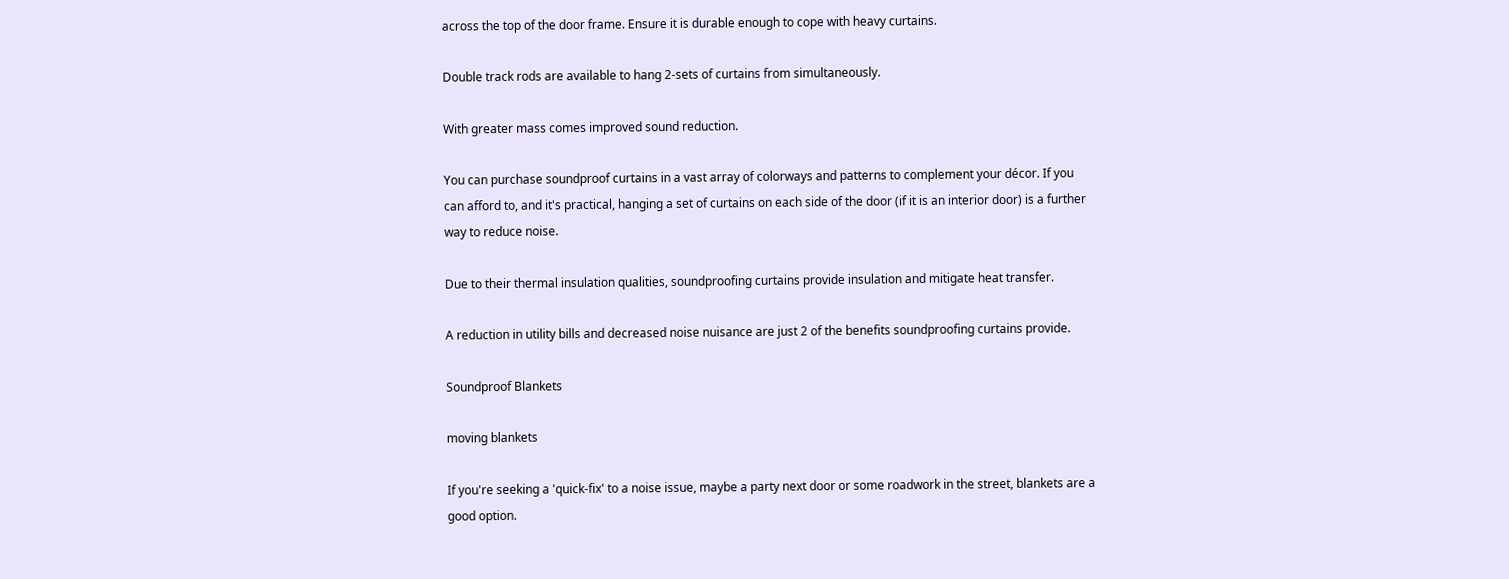across the top of the door frame. Ensure it is durable enough to cope with heavy curtains.

Double track rods are available to hang 2-sets of curtains from simultaneously.

With greater mass comes improved sound reduction.

You can purchase soundproof curtains in a vast array of colorways and patterns to complement your décor. If you can afford to, and it's practical, hanging a set of curtains on each side of the door (if it is an interior door) is a further way to reduce noise.

Due to their thermal insulation qualities, soundproofing curtains provide insulation and mitigate heat transfer.

A reduction in utility bills and decreased noise nuisance are just 2 of the benefits soundproofing curtains provide.

Soundproof Blankets

moving blankets

If you're seeking a 'quick-fix' to a noise issue, maybe a party next door or some roadwork in the street, blankets are a good option.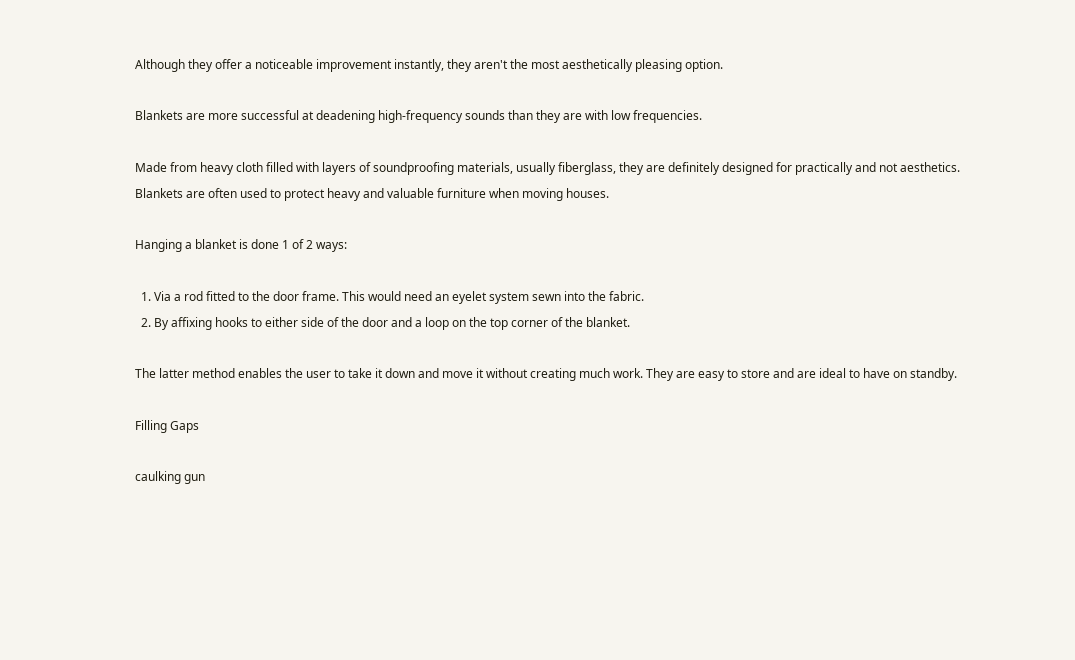Although they offer a noticeable improvement instantly, they aren't the most aesthetically pleasing option.

Blankets are more successful at deadening high-frequency sounds than they are with low frequencies.

Made from heavy cloth filled with layers of soundproofing materials, usually fiberglass, they are definitely designed for practically and not aesthetics. Blankets are often used to protect heavy and valuable furniture when moving houses.

Hanging a blanket is done 1 of 2 ways:

  1. Via a rod fitted to the door frame. This would need an eyelet system sewn into the fabric.
  2. By affixing hooks to either side of the door and a loop on the top corner of the blanket.

The latter method enables the user to take it down and move it without creating much work. They are easy to store and are ideal to have on standby.

Filling Gaps

caulking gun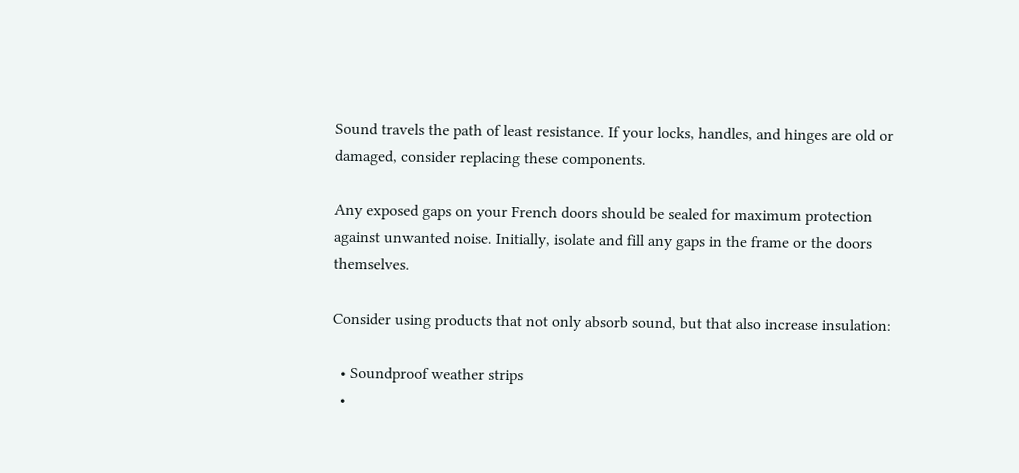Sound travels the path of least resistance. If your locks, handles, and hinges are old or damaged, consider replacing these components.

Any exposed gaps on your French doors should be sealed for maximum protection against unwanted noise. Initially, isolate and fill any gaps in the frame or the doors themselves.

Consider using products that not only absorb sound, but that also increase insulation:

  • Soundproof weather strips
  •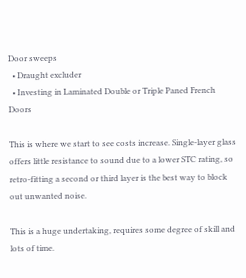Door sweeps
  • Draught excluder
  • Investing in Laminated Double or Triple Paned French Doors

This is where we start to see costs increase. Single-layer glass offers little resistance to sound due to a lower STC rating, so retro-fitting a second or third layer is the best way to block out unwanted noise.

This is a huge undertaking, requires some degree of skill and lots of time.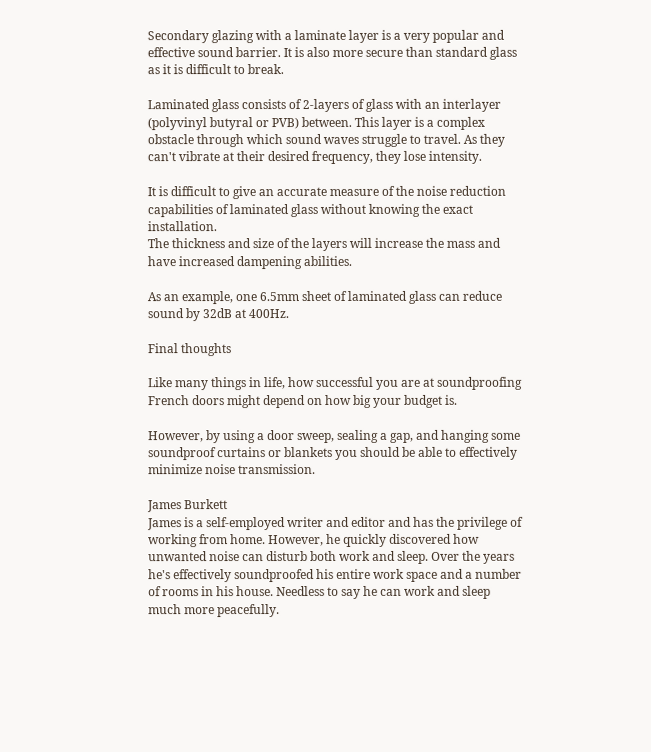Secondary glazing with a laminate layer is a very popular and effective sound barrier. It is also more secure than standard glass as it is difficult to break.

Laminated glass consists of 2-layers of glass with an interlayer (polyvinyl butyral or PVB) between. This layer is a complex obstacle through which sound waves struggle to travel. As they can't vibrate at their desired frequency, they lose intensity.

It is difficult to give an accurate measure of the noise reduction capabilities of laminated glass without knowing the exact installation.
The thickness and size of the layers will increase the mass and have increased dampening abilities.

As an example, one 6.5mm sheet of laminated glass can reduce sound by 32dB at 400Hz.

Final thoughts

Like many things in life, how successful you are at soundproofing French doors might depend on how big your budget is.

However, by using a door sweep, sealing a gap, and hanging some soundproof curtains or blankets you should be able to effectively minimize noise transmission.

James Burkett
James is a self-employed writer and editor and has the privilege of working from home. However, he quickly discovered how unwanted noise can disturb both work and sleep. Over the years he's effectively soundproofed his entire work space and a number of rooms in his house. Needless to say he can work and sleep much more peacefully.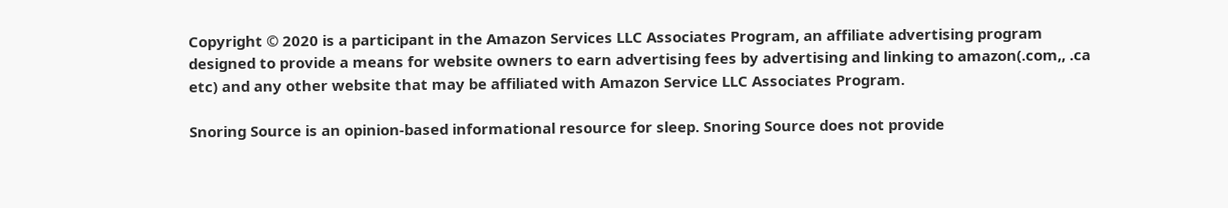Copyright © 2020 is a participant in the Amazon Services LLC Associates Program, an affiliate advertising program designed to provide a means for website owners to earn advertising fees by advertising and linking to amazon(.com,, .ca etc) and any other website that may be affiliated with Amazon Service LLC Associates Program.

Snoring Source is an opinion-based informational resource for sleep. Snoring Source does not provide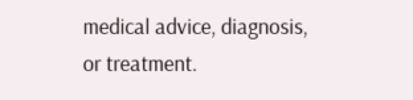medical advice, diagnosis, or treatment.